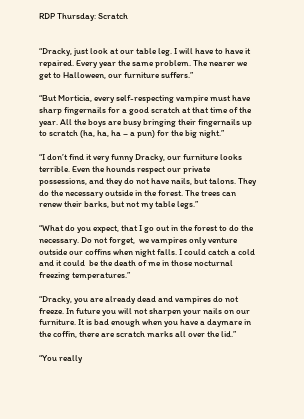RDP Thursday: Scratch


“Dracky, just look at our table leg. I will have to have it repaired. Every year the same problem. The nearer we get to Halloween, our furniture suffers.”

“But Morticia, every self-respecting vampire must have sharp fingernails for a good scratch at that time of the year. All the boys are busy bringing their fingernails up to scratch (ha, ha, ha – a pun) for the big night.”

“I don’t find it very funny Dracky, our furniture looks terrible. Even the hounds respect our private possessions, and they do not have nails, but talons. They do the necessary outside in the forest. The trees can renew their barks, but not my table legs.”

“What do you expect, that I go out in the forest to do the necessary. Do not forget,  we vampires only venture outside our coffins when night falls. I could catch a cold and it could  be the death of me in those nocturnal freezing temperatures.”

“Dracky, you are already dead and vampires do not freeze. In future you will not sharpen your nails on our furniture. It is bad enough when you have a daymare in the coffin, there are scratch marks all over the lid.”

“You really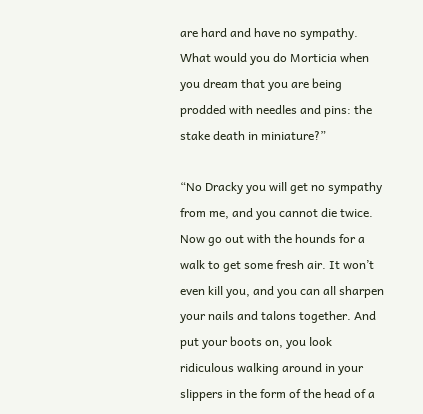are hard and have no sympathy. What would you do Morticia when you dream that you are being prodded with needles and pins: the stake death in miniature?”

“No Dracky you will get no sympathy from me, and you cannot die twice.  Now go out with the hounds for a walk to get some fresh air. It won’t even kill you, and you can all sharpen your nails and talons together. And put your boots on, you look ridiculous walking around in your slippers in the form of the head of a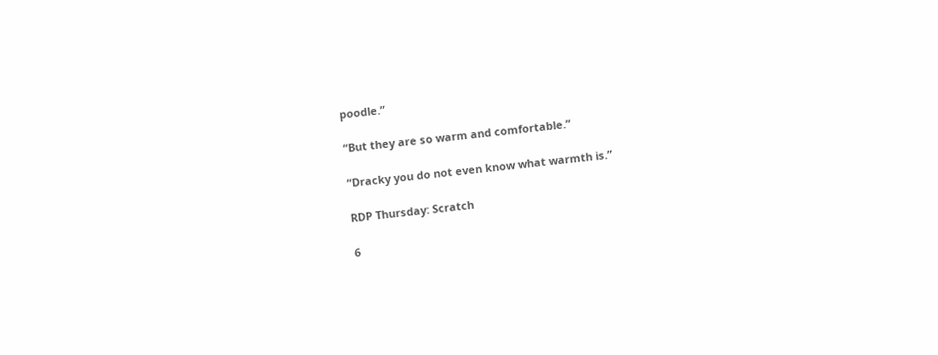poodle.”

“But they are so warm and comfortable.”

“Dracky you do not even know what warmth is.”

RDP Thursday: Scratch

6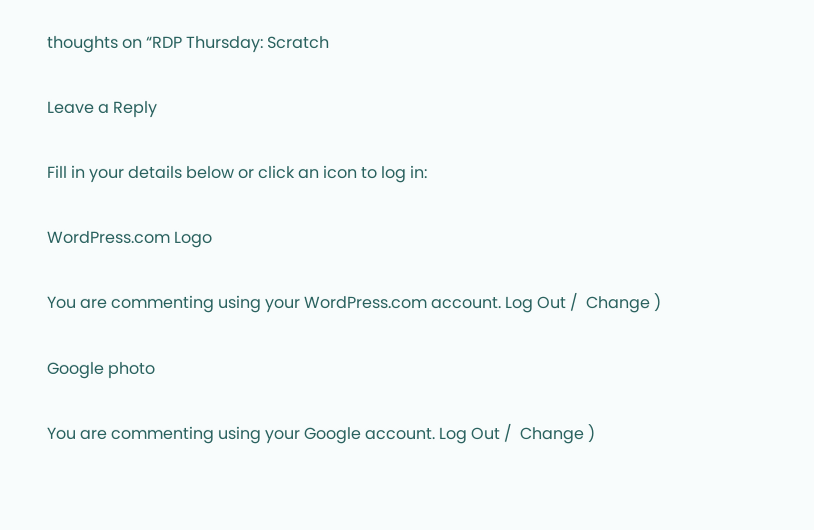thoughts on “RDP Thursday: Scratch

Leave a Reply

Fill in your details below or click an icon to log in:

WordPress.com Logo

You are commenting using your WordPress.com account. Log Out /  Change )

Google photo

You are commenting using your Google account. Log Out /  Change )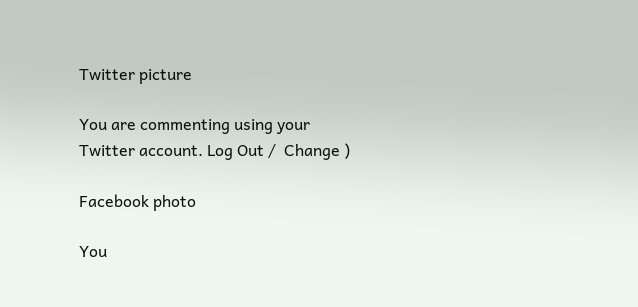Twitter picture

You are commenting using your Twitter account. Log Out /  Change )

Facebook photo

You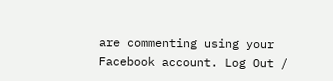are commenting using your Facebook account. Log Out /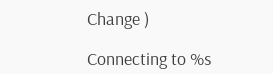Change )

Connecting to %s